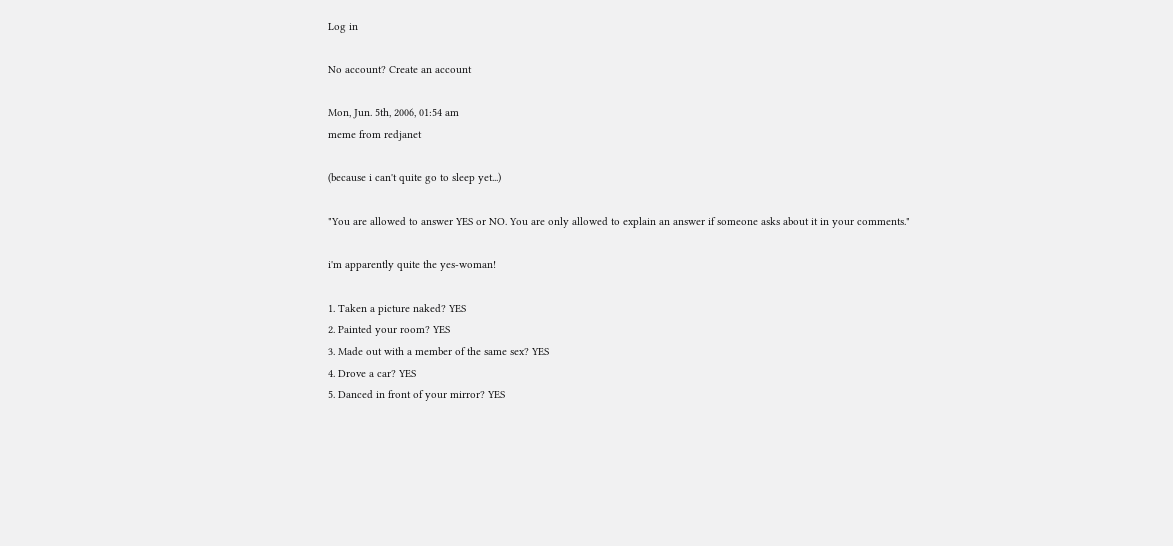Log in

No account? Create an account

Mon, Jun. 5th, 2006, 01:54 am
meme from redjanet

(because i can't quite go to sleep yet...)

"You are allowed to answer YES or NO. You are only allowed to explain an answer if someone asks about it in your comments."

i'm apparently quite the yes-woman!

1. Taken a picture naked? YES
2. Painted your room? YES
3. Made out with a member of the same sex? YES
4. Drove a car? YES
5. Danced in front of your mirror? YES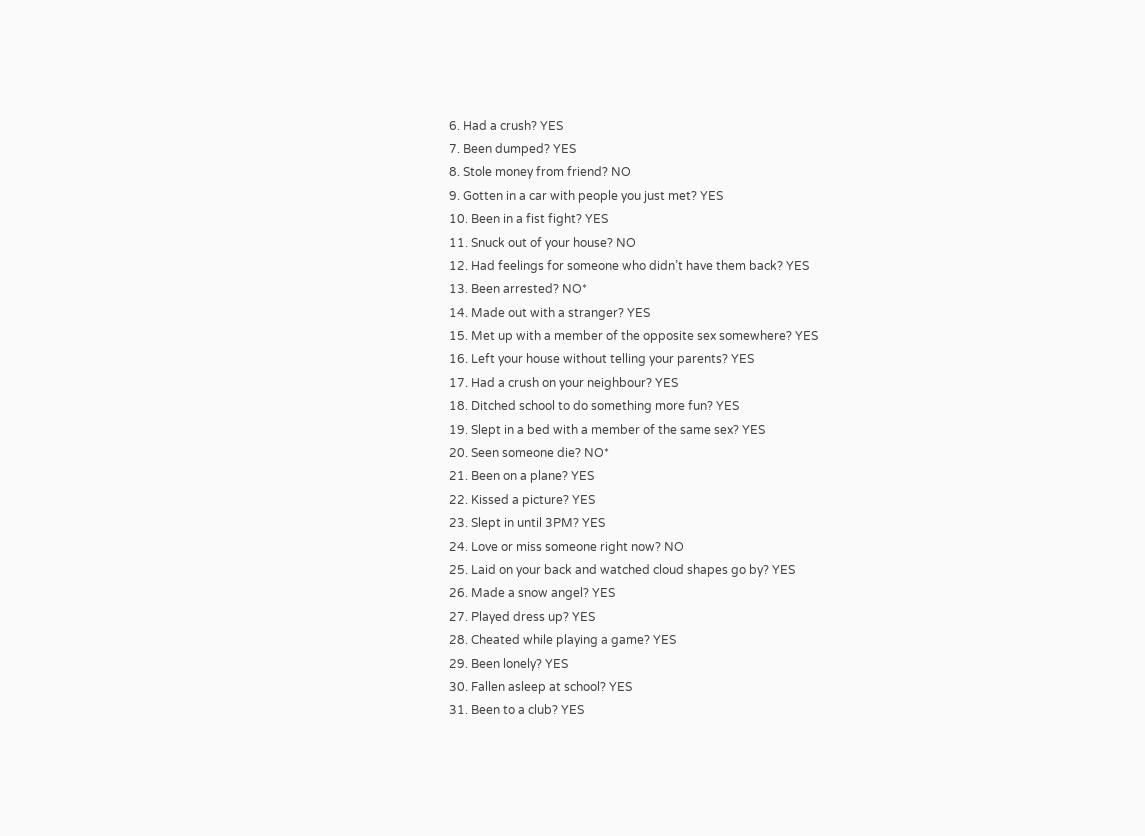6. Had a crush? YES
7. Been dumped? YES
8. Stole money from friend? NO
9. Gotten in a car with people you just met? YES
10. Been in a fist fight? YES
11. Snuck out of your house? NO
12. Had feelings for someone who didn’t have them back? YES
13. Been arrested? NO*
14. Made out with a stranger? YES
15. Met up with a member of the opposite sex somewhere? YES
16. Left your house without telling your parents? YES
17. Had a crush on your neighbour? YES
18. Ditched school to do something more fun? YES
19. Slept in a bed with a member of the same sex? YES
20. Seen someone die? NO*
21. Been on a plane? YES
22. Kissed a picture? YES
23. Slept in until 3PM? YES
24. Love or miss someone right now? NO
25. Laid on your back and watched cloud shapes go by? YES
26. Made a snow angel? YES
27. Played dress up? YES
28. Cheated while playing a game? YES
29. Been lonely? YES
30. Fallen asleep at school? YES
31. Been to a club? YES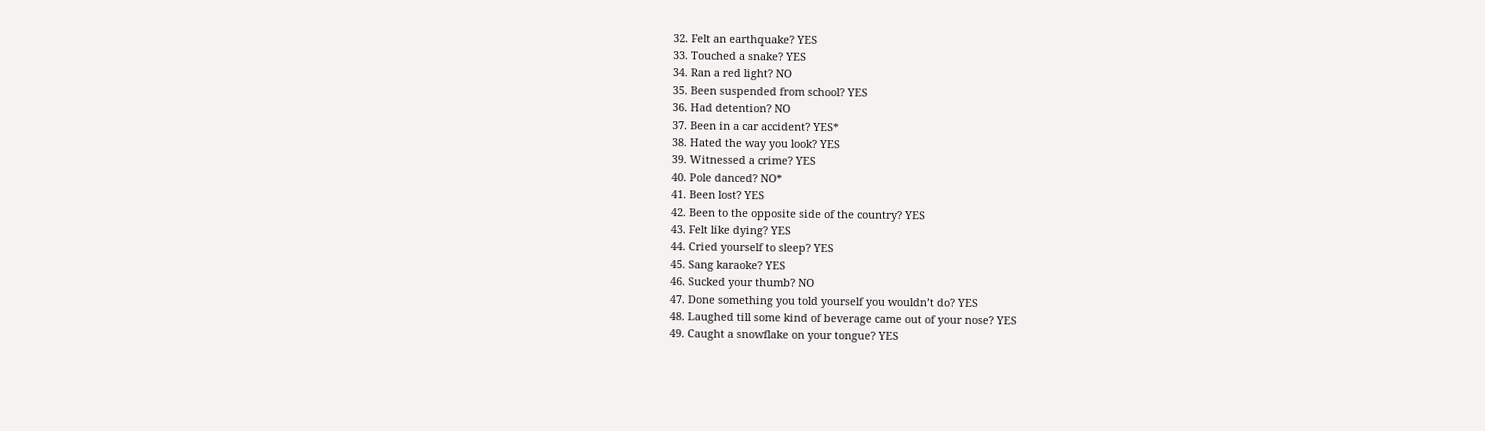32. Felt an earthquake? YES
33. Touched a snake? YES
34. Ran a red light? NO
35. Been suspended from school? YES
36. Had detention? NO
37. Been in a car accident? YES*
38. Hated the way you look? YES
39. Witnessed a crime? YES
40. Pole danced? NO*
41. Been lost? YES
42. Been to the opposite side of the country? YES
43. Felt like dying? YES
44. Cried yourself to sleep? YES
45. Sang karaoke? YES
46. Sucked your thumb? NO
47. Done something you told yourself you wouldn’t do? YES
48. Laughed till some kind of beverage came out of your nose? YES
49. Caught a snowflake on your tongue? YES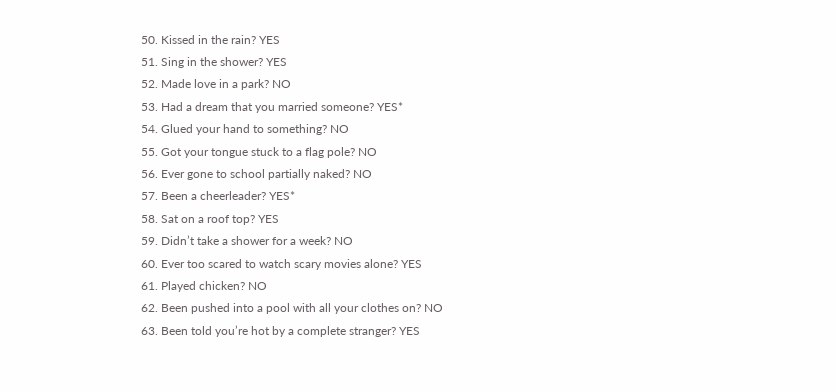50. Kissed in the rain? YES
51. Sing in the shower? YES
52. Made love in a park? NO
53. Had a dream that you married someone? YES*
54. Glued your hand to something? NO
55. Got your tongue stuck to a flag pole? NO
56. Ever gone to school partially naked? NO
57. Been a cheerleader? YES*
58. Sat on a roof top? YES
59. Didn’t take a shower for a week? NO
60. Ever too scared to watch scary movies alone? YES
61. Played chicken? NO
62. Been pushed into a pool with all your clothes on? NO
63. Been told you’re hot by a complete stranger? YES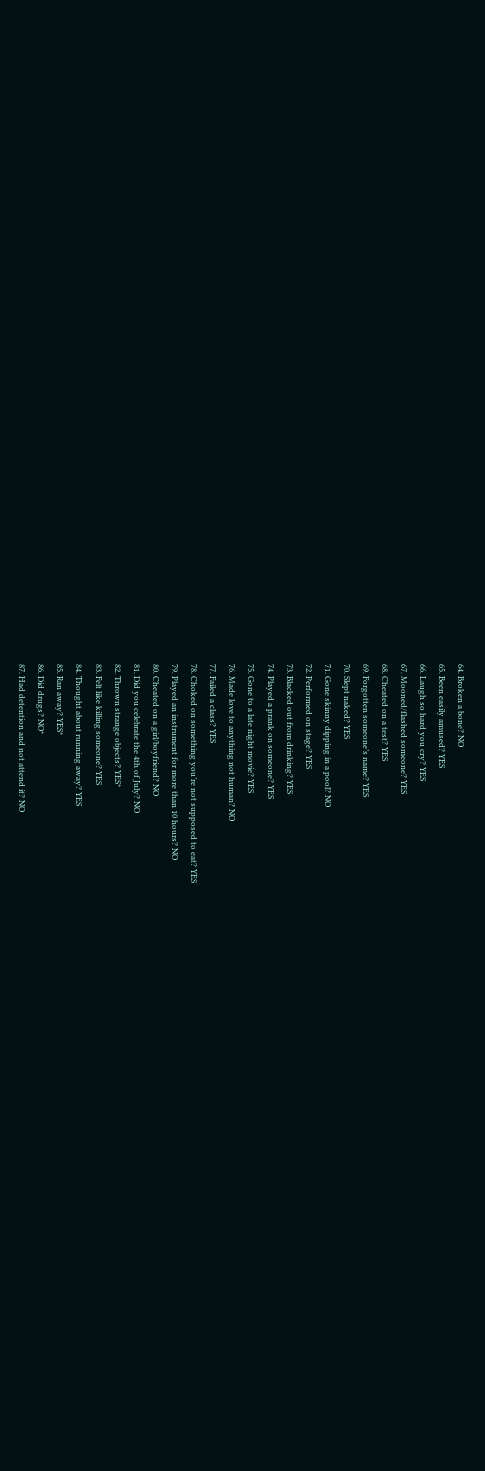64. Broken a bone? NO
65. Been easily amused? YES
66. Laugh so hard you cry? YES
67. Mooned/flashed someone? YES
68. Cheated on a test? YES
69. Forgotten someone’s name? YES
70. Slept naked? YES
71. Gone skinny dipping in a pool? NO
72. Performed on stage? YES
73. Blacked out from drinking? YES
74. Played a prank on someone? YES
75. Gone to a late night movie? YES
76. Made love to anything not human? NO
77. Failed a class? YES
78. Choked on something you’re not supposed to eat? YES
79. Played an instrument for more than 10 hours? NO
80. Cheated on a girl/boyfriend? NO
81. Did you celebrate the 4th of July? NO
82. Thrown strange objects? YES*
83. Felt like killing someone? YES
84. Thought about running away? YES
85. Ran away? YES*
86. Did drugs? NO*
87. Had detention and not attend it? NO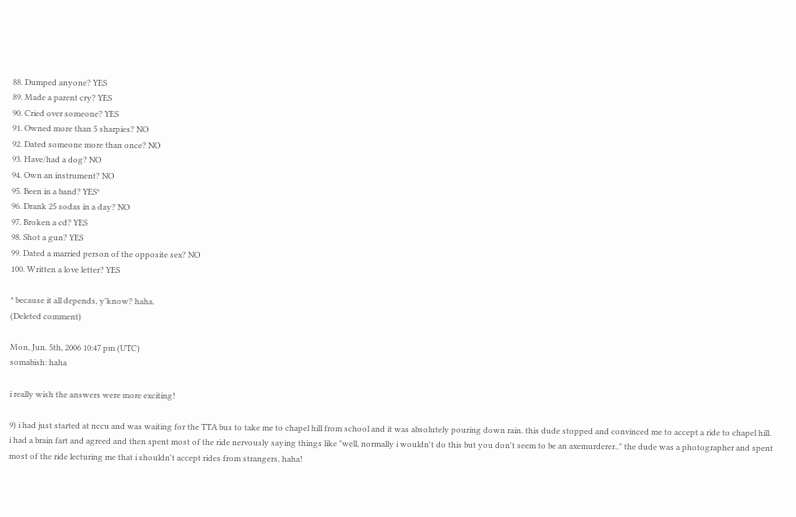88. Dumped anyone? YES
89. Made a parent cry? YES
90. Cried over someone? YES
91. Owned more than 5 sharpies? NO
92. Dated someone more than once? NO
93. Have/had a dog? NO
94. Own an instrument? NO
95. Been in a band? YES*
96. Drank 25 sodas in a day? NO
97. Broken a cd? YES
98. Shot a gun? YES
99. Dated a married person of the opposite sex? NO
100. Written a love letter? YES

* because it all depends, y'know? haha.
(Deleted comment)

Mon, Jun. 5th, 2006 10:47 pm (UTC)
somabish: haha

i really wish the answers were more exciting!

9) i had just started at nccu and was waiting for the TTA bus to take me to chapel hill from school and it was absolutely pouring down rain. this dude stopped and convinced me to accept a ride to chapel hill. i had a brain fart and agreed and then spent most of the ride nervously saying things like "well, normally i wouldn't do this but you don't seem to be an axemurderer.." the dude was a photographer and spent most of the ride lecturing me that i shouldn't accept rides from strangers, haha!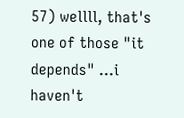57) wellll, that's one of those "it depends" ...i haven't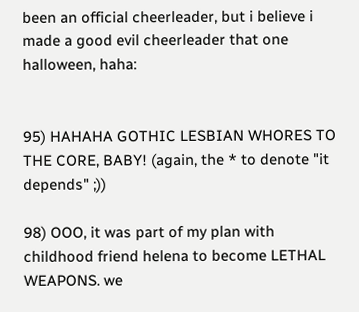been an official cheerleader, but i believe i made a good evil cheerleader that one halloween, haha:


95) HAHAHA GOTHIC LESBIAN WHORES TO THE CORE, BABY! (again, the * to denote "it depends" ;))

98) OOO, it was part of my plan with childhood friend helena to become LETHAL WEAPONS. we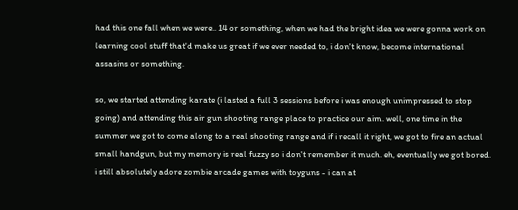had this one fall when we were.. 14 or something, when we had the bright idea we were gonna work on learning cool stuff that'd make us great if we ever needed to, i don't know, become international assasins or something.

so, we started attending karate (i lasted a full 3 sessions before i was enough unimpressed to stop going) and attending this air gun shooting range place to practice our aim. well, one time in the summer we got to come along to a real shooting range and if i recall it right, we got to fire an actual small handgun, but my memory is real fuzzy so i don't remember it much. eh, eventually we got bored. i still absolutely adore zombie arcade games with toyguns - i can at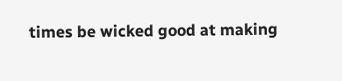times be wicked good at making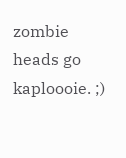zombie heads go kaploooie. ;)